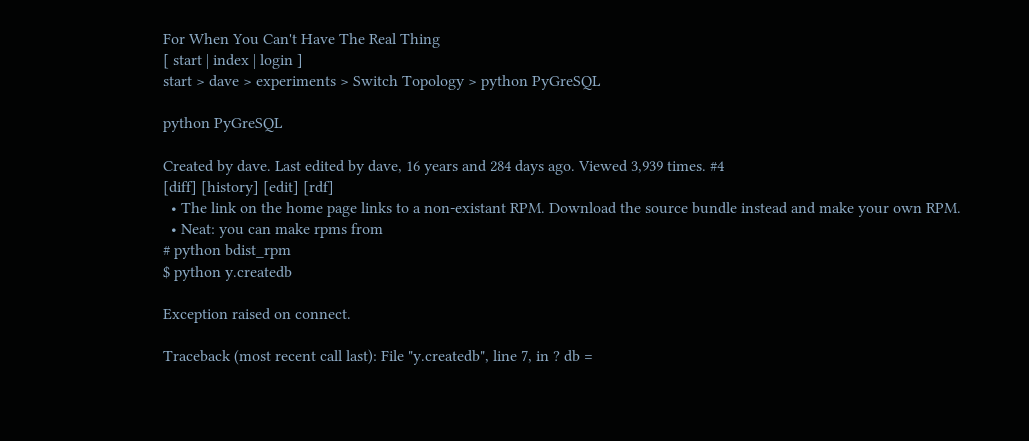For When You Can't Have The Real Thing
[ start | index | login ]
start > dave > experiments > Switch Topology > python PyGreSQL

python PyGreSQL

Created by dave. Last edited by dave, 16 years and 284 days ago. Viewed 3,939 times. #4
[diff] [history] [edit] [rdf]
  • The link on the home page links to a non-existant RPM. Download the source bundle instead and make your own RPM.
  • Neat: you can make rpms from
# python bdist_rpm
$ python y.createdb

Exception raised on connect.

Traceback (most recent call last): File "y.createdb", line 7, in ? db =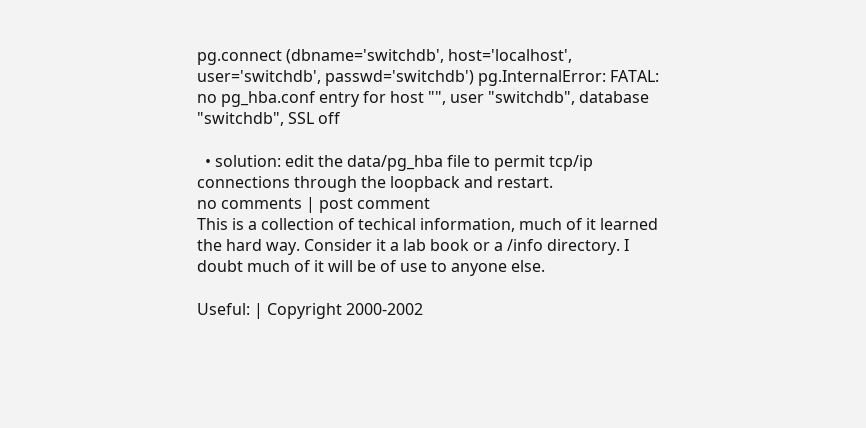pg.connect (dbname='switchdb', host='localhost', user='switchdb', passwd='switchdb') pg.InternalError: FATAL: no pg_hba.conf entry for host "", user "switchdb", database "switchdb", SSL off

  • solution: edit the data/pg_hba file to permit tcp/ip connections through the loopback and restart.
no comments | post comment
This is a collection of techical information, much of it learned the hard way. Consider it a lab book or a /info directory. I doubt much of it will be of use to anyone else.

Useful: | Copyright 2000-2002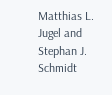Matthias L. Jugel and Stephan J. Schmidt